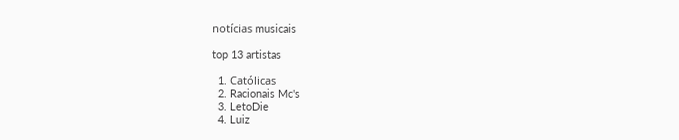notícias musicais

top 13 artistas

  1. Católicas
  2. Racionais Mc's
  3. LetoDie
  4. Luiz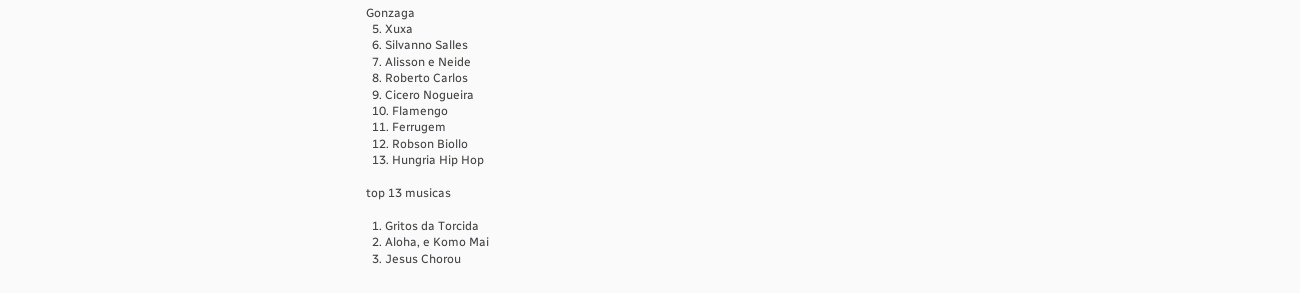Gonzaga
  5. Xuxa
  6. Silvanno Salles
  7. Alisson e Neide
  8. Roberto Carlos
  9. Cicero Nogueira
  10. Flamengo
  11. Ferrugem
  12. Robson Biollo
  13. Hungria Hip Hop

top 13 musicas

  1. Gritos da Torcida
  2. Aloha, e Komo Mai
  3. Jesus Chorou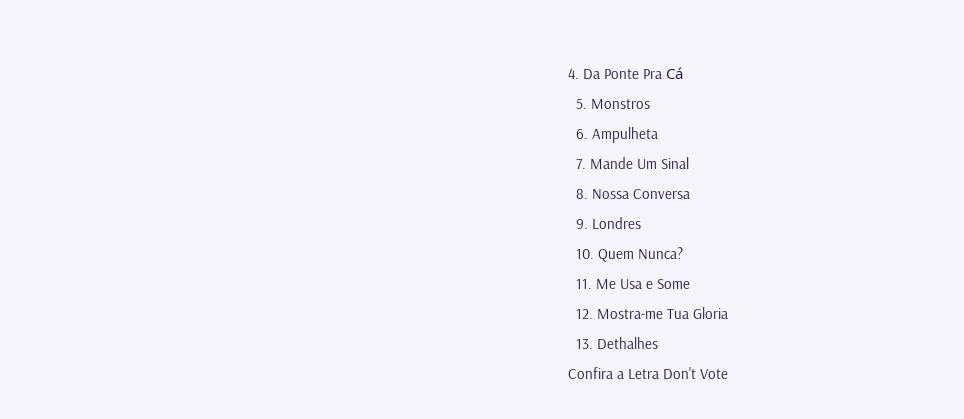4. Da Ponte Pra Cá
  5. Monstros
  6. Ampulheta
  7. Mande Um Sinal
  8. Nossa Conversa
  9. Londres
  10. Quem Nunca?
  11. Me Usa e Some
  12. Mostra-me Tua Gloria
  13. Dethalhes
Confira a Letra Don't Vote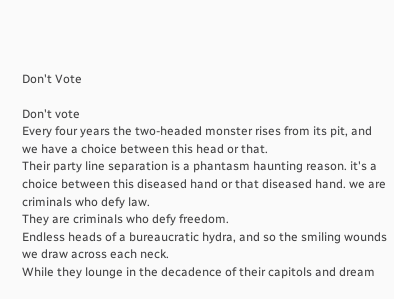Don't Vote

Don't vote
Every four years the two-headed monster rises from its pit, and we have a choice between this head or that.
Their party line separation is a phantasm haunting reason. it's a choice between this diseased hand or that diseased hand. we are criminals who defy law.
They are criminals who defy freedom.
Endless heads of a bureaucratic hydra, and so the smiling wounds we draw across each neck.
While they lounge in the decadence of their capitols and dream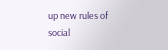up new rules of social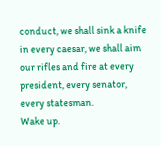conduct, we shall sink a knife in every caesar, we shall aim our rifles and fire at every president, every senator, every statesman.
Wake up.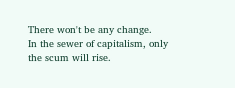There won't be any change.
In the sewer of capitalism, only the scum will rise.